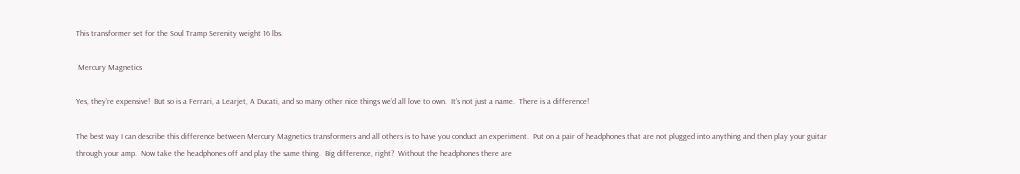This transformer set for the Soul Tramp Serenity weight 16 lbs.

 Mercury Magnetics

Yes, they’re expensive!  But so is a Ferrari, a Learjet, A Ducati, and so many other nice things we’d all love to own.  It’s not just a name.  There is a difference!

The best way I can describe this difference between Mercury Magnetics transformers and all others is to have you conduct an experiment.  Put on a pair of headphones that are not plugged into anything and then play your guitar through your amp.  Now take the headphones off and play the same thing.  Big difference, right?  Without the headphones there are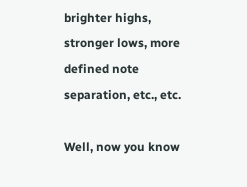brighter highs, stronger lows, more defined note separation, etc., etc.

Well, now you know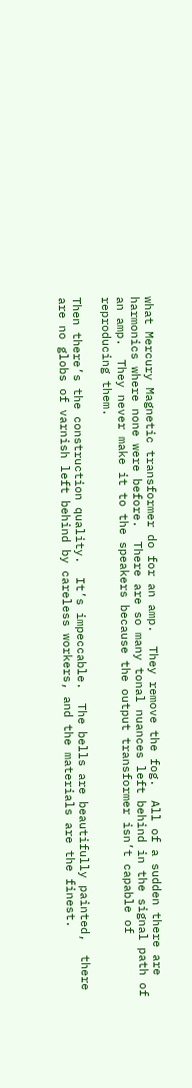what Mercury Magnetic transformer do for an amp.  They remove the fog.  All of a sudden there are harmonics where none were before.  There are so many tonal nuances left behind in the signal path of an amp.  They never make it to the speakers because the output transformer isn’t capable of reproducing them.

Then there’s the construction quality.  It’s impeccable.  The bells are beautifully painted,  there are no globs of varnish left behind by careless workers, and the materials are the finest.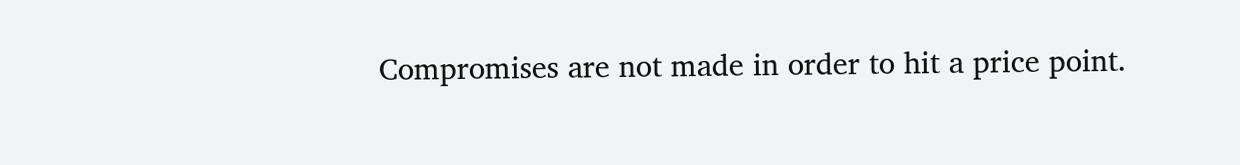Compromises are not made in order to hit a price point.